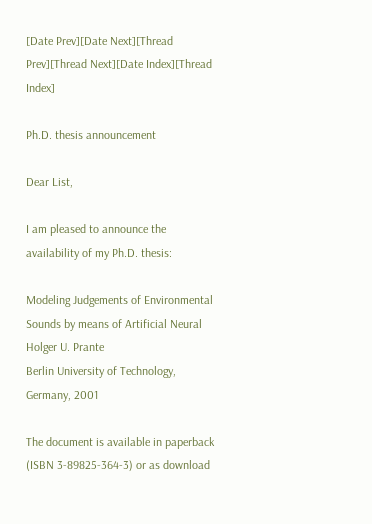[Date Prev][Date Next][Thread Prev][Thread Next][Date Index][Thread Index]

Ph.D. thesis announcement

Dear List,

I am pleased to announce the availability of my Ph.D. thesis:

Modeling Judgements of Environmental Sounds by means of Artificial Neural
Holger U. Prante
Berlin University of Technology, Germany, 2001

The document is available in paperback (ISBN 3-89825-364-3) or as download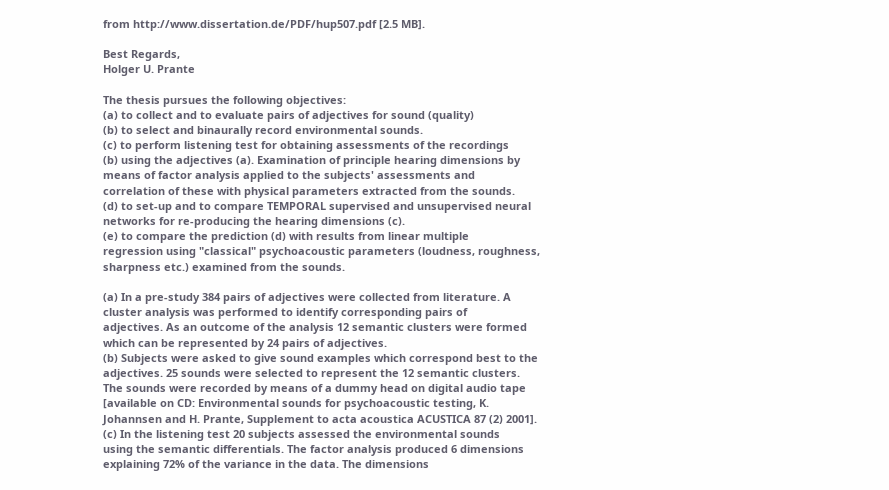from http://www.dissertation.de/PDF/hup507.pdf [2.5 MB].

Best Regards,
Holger U. Prante

The thesis pursues the following objectives:
(a) to collect and to evaluate pairs of adjectives for sound (quality)
(b) to select and binaurally record environmental sounds.
(c) to perform listening test for obtaining assessments of the recordings
(b) using the adjectives (a). Examination of principle hearing dimensions by
means of factor analysis applied to the subjects' assessments and
correlation of these with physical parameters extracted from the sounds.
(d) to set-up and to compare TEMPORAL supervised and unsupervised neural
networks for re-producing the hearing dimensions (c).
(e) to compare the prediction (d) with results from linear multiple
regression using "classical" psychoacoustic parameters (loudness, roughness,
sharpness etc.) examined from the sounds.

(a) In a pre-study 384 pairs of adjectives were collected from literature. A
cluster analysis was performed to identify corresponding pairs of
adjectives. As an outcome of the analysis 12 semantic clusters were formed
which can be represented by 24 pairs of adjectives.
(b) Subjects were asked to give sound examples which correspond best to the
adjectives. 25 sounds were selected to represent the 12 semantic clusters.
The sounds were recorded by means of a dummy head on digital audio tape
[available on CD: Environmental sounds for psychoacoustic testing, K.
Johannsen and H. Prante, Supplement to acta acoustica ACUSTICA 87 (2) 2001].
(c) In the listening test 20 subjects assessed the environmental sounds
using the semantic differentials. The factor analysis produced 6 dimensions
explaining 72% of the variance in the data. The dimensions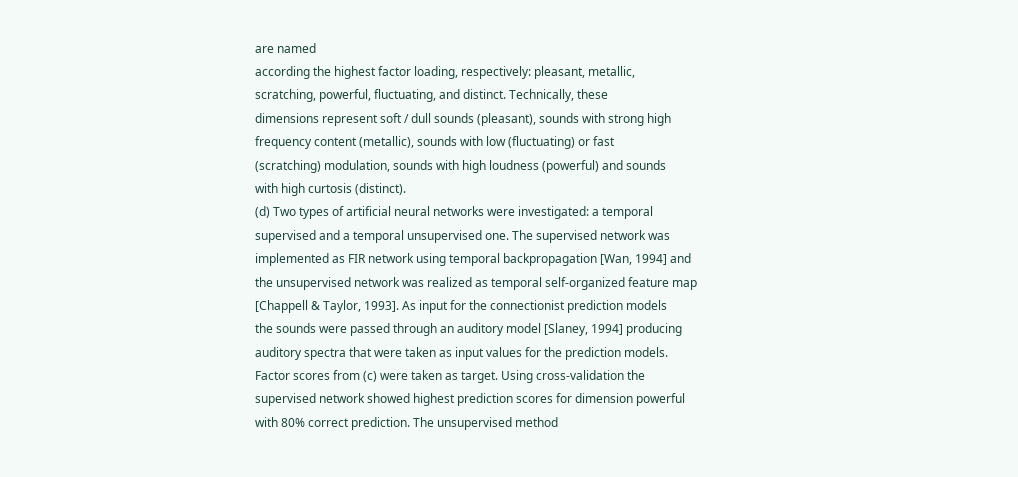are named
according the highest factor loading, respectively: pleasant, metallic,
scratching, powerful, fluctuating, and distinct. Technically, these
dimensions represent soft / dull sounds (pleasant), sounds with strong high
frequency content (metallic), sounds with low (fluctuating) or fast
(scratching) modulation, sounds with high loudness (powerful) and sounds
with high curtosis (distinct).
(d) Two types of artificial neural networks were investigated: a temporal
supervised and a temporal unsupervised one. The supervised network was
implemented as FIR network using temporal backpropagation [Wan, 1994] and
the unsupervised network was realized as temporal self-organized feature map
[Chappell & Taylor, 1993]. As input for the connectionist prediction models
the sounds were passed through an auditory model [Slaney, 1994] producing
auditory spectra that were taken as input values for the prediction models.
Factor scores from (c) were taken as target. Using cross-validation the
supervised network showed highest prediction scores for dimension powerful
with 80% correct prediction. The unsupervised method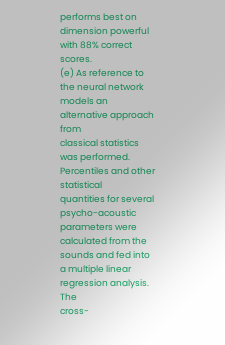performs best on
dimension powerful with 88% correct scores.
(e) As reference to the neural network models an alternative approach from
classical statistics was performed. Percentiles and other statistical
quantities for several psycho-acoustic parameters were calculated from the
sounds and fed into a multiple linear regression analysis. The
cross-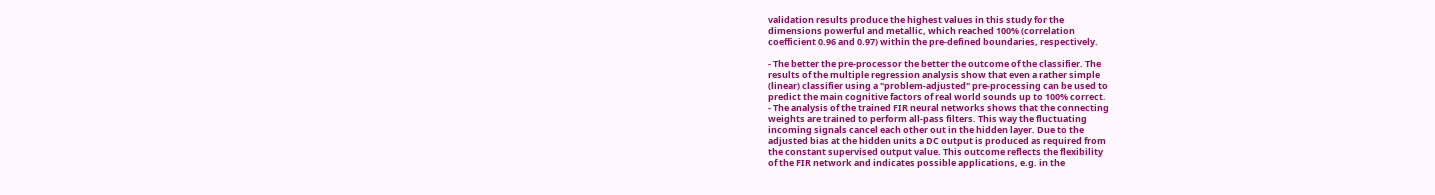validation results produce the highest values in this study for the
dimensions powerful and metallic, which reached 100% (correlation
coefficient 0.96 and 0.97) within the pre-defined boundaries, respectively.

- The better the pre-processor the better the outcome of the classifier. The
results of the multiple regression analysis show that even a rather simple
(linear) classifier using a "problem-adjusted" pre-processing can be used to
predict the main cognitive factors of real world sounds up to 100% correct.
- The analysis of the trained FIR neural networks shows that the connecting
weights are trained to perform all-pass filters. This way the fluctuating
incoming signals cancel each other out in the hidden layer. Due to the
adjusted bias at the hidden units a DC output is produced as required from
the constant supervised output value. This outcome reflects the flexibility
of the FIR network and indicates possible applications, e.g. in the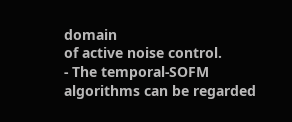domain
of active noise control.
- The temporal-SOFM algorithms can be regarded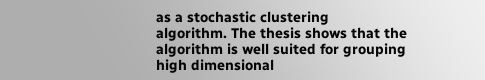as a stochastic clustering
algorithm. The thesis shows that the algorithm is well suited for grouping
high dimensional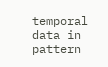temporal data in pattern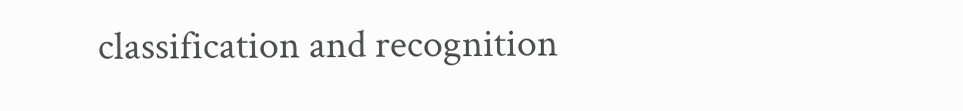classification and recognition